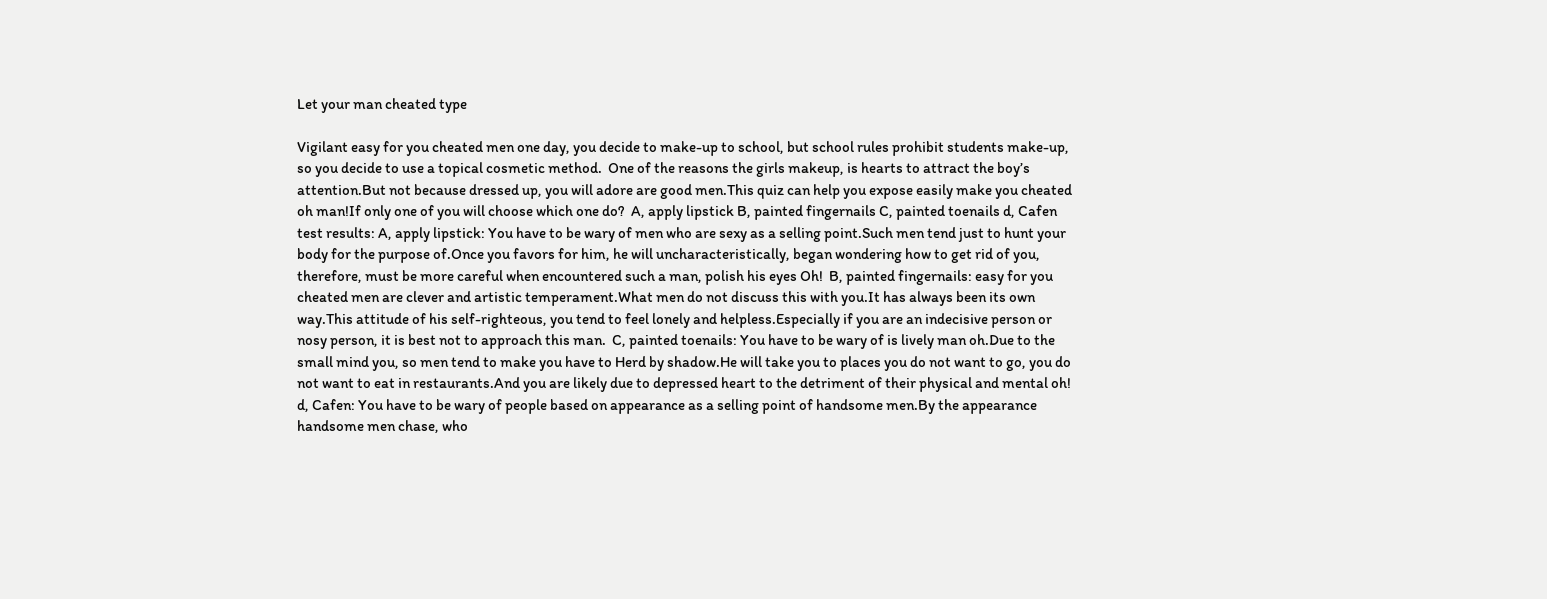Let your man cheated type

Vigilant easy for you cheated men one day, you decide to make-up to school, but school rules prohibit students make-up, so you decide to use a topical cosmetic method.  One of the reasons the girls makeup, is hearts to attract the boy’s attention.But not because dressed up, you will adore are good men.This quiz can help you expose easily make you cheated oh man!If only one of you will choose which one do?  A, apply lipstick B, painted fingernails C, painted toenails d, Cafen test results: A, apply lipstick: You have to be wary of men who are sexy as a selling point.Such men tend just to hunt your body for the purpose of.Once you favors for him, he will uncharacteristically, began wondering how to get rid of you, therefore, must be more careful when encountered such a man, polish his eyes Oh!  B, painted fingernails: easy for you cheated men are clever and artistic temperament.What men do not discuss this with you.It has always been its own way.This attitude of his self-righteous, you tend to feel lonely and helpless.Especially if you are an indecisive person or nosy person, it is best not to approach this man.  C, painted toenails: You have to be wary of is lively man oh.Due to the small mind you, so men tend to make you have to Herd by shadow.He will take you to places you do not want to go, you do not want to eat in restaurants.And you are likely due to depressed heart to the detriment of their physical and mental oh!  d, Cafen: You have to be wary of people based on appearance as a selling point of handsome men.By the appearance handsome men chase, who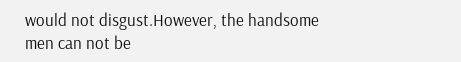would not disgust.However, the handsome men can not be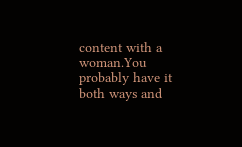content with a woman.You probably have it both ways and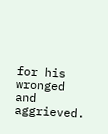for his wronged and aggrieved.